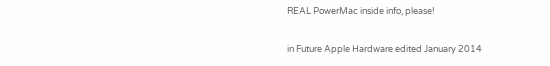REAL PowerMac inside info, please!

in Future Apple Hardware edited January 2014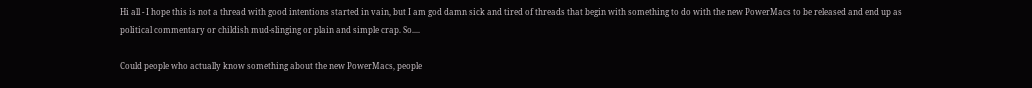Hi all - I hope this is not a thread with good intentions started in vain, but I am god damn sick and tired of threads that begin with something to do with the new PowerMacs to be released and end up as political commentary or childish mud-slinging or plain and simple crap. So....

Could people who actually know something about the new PowerMacs, people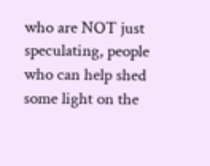who are NOT just speculating, people who can help shed some light on the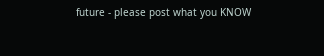future - please post what you KNOW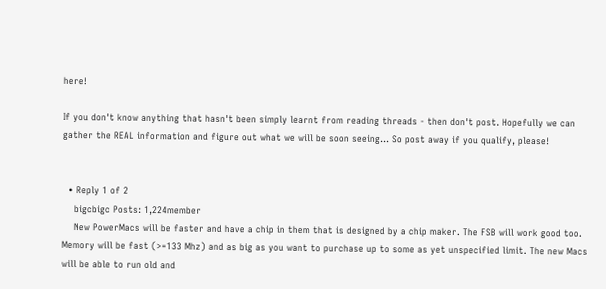here!

If you don't know anything that hasn't been simply learnt from reading threads - then don't post. Hopefully we can gather the REAL information and figure out what we will be soon seeing... So post away if you qualify, please!


  • Reply 1 of 2
    bigcbigc Posts: 1,224member
    New PowerMacs will be faster and have a chip in them that is designed by a chip maker. The FSB will work good too. Memory will be fast (>=133 Mhz) and as big as you want to purchase up to some as yet unspecified limit. The new Macs will be able to run old and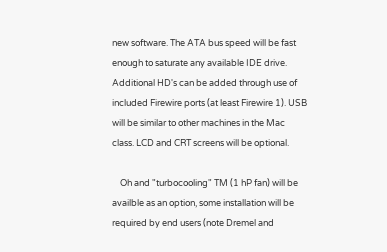new software. The ATA bus speed will be fast enough to saturate any available IDE drive. Additional HD's can be added through use of included Firewire ports (at least Firewire 1). USB will be similar to other machines in the Mac class. LCD and CRT screens will be optional.

    Oh and "turbocooling" TM (1 hP fan) will be availble as an option, some installation will be required by end users (note Dremel and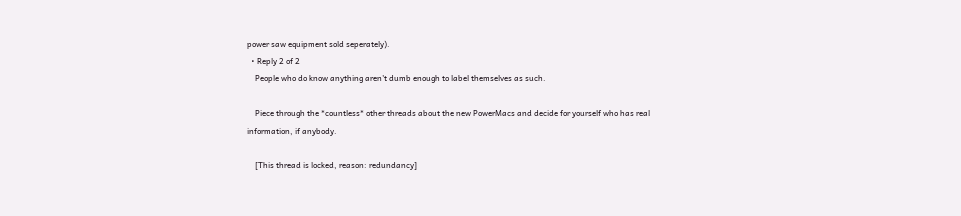power saw equipment sold seperately).
  • Reply 2 of 2
    People who do know anything aren't dumb enough to label themselves as such.

    Piece through the *countless* other threads about the new PowerMacs and decide for yourself who has real information, if anybody.

    [This thread is locked, reason: redundancy]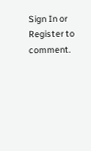Sign In or Register to comment.